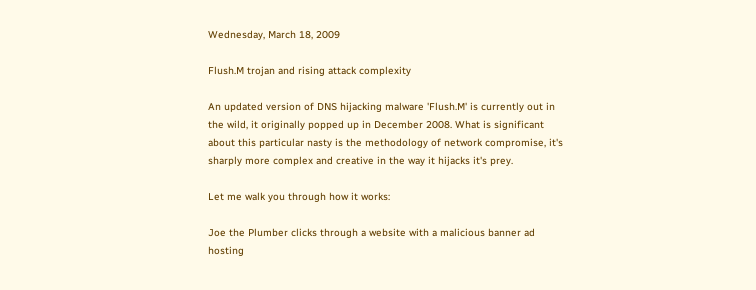Wednesday, March 18, 2009

Flush.M trojan and rising attack complexity

An updated version of DNS hijacking malware 'Flush.M' is currently out in the wild, it originally popped up in December 2008. What is significant about this particular nasty is the methodology of network compromise, it's sharply more complex and creative in the way it hijacks it's prey.

Let me walk you through how it works:

Joe the Plumber clicks through a website with a malicious banner ad hosting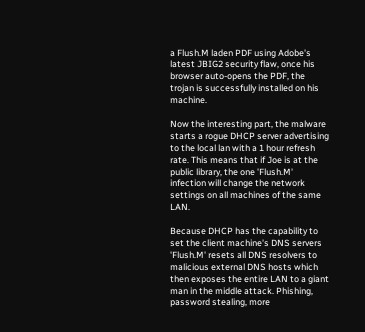a Flush.M laden PDF using Adobe's latest JBIG2 security flaw, once his browser auto-opens the PDF, the trojan is successfully installed on his machine.

Now the interesting part, the malware starts a rogue DHCP server advertising to the local lan with a 1 hour refresh rate. This means that if Joe is at the public library, the one 'Flush.M' infection will change the network settings on all machines of the same LAN.

Because DHCP has the capability to set the client machine's DNS servers 'Flush.M' resets all DNS resolvers to malicious external DNS hosts which then exposes the entire LAN to a giant man in the middle attack. Phishing, password stealing, more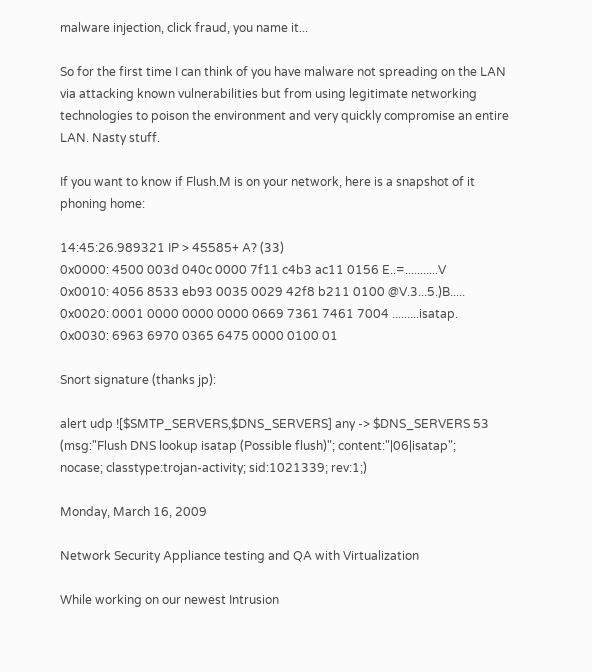malware injection, click fraud, you name it...

So for the first time I can think of you have malware not spreading on the LAN via attacking known vulnerabilities but from using legitimate networking technologies to poison the environment and very quickly compromise an entire LAN. Nasty stuff.

If you want to know if Flush.M is on your network, here is a snapshot of it phoning home:

14:45:26.989321 IP > 45585+ A? (33)
0x0000: 4500 003d 040c 0000 7f11 c4b3 ac11 0156 E..=...........V
0x0010: 4056 8533 eb93 0035 0029 42f8 b211 0100 @V.3...5.)B.....
0x0020: 0001 0000 0000 0000 0669 7361 7461 7004 .........isatap.
0x0030: 6963 6970 0365 6475 0000 0100 01

Snort signature (thanks jp):

alert udp ![$SMTP_SERVERS,$DNS_SERVERS] any -> $DNS_SERVERS 53
(msg:"Flush DNS lookup isatap (Possible flush)"; content:"|06|isatap";
nocase; classtype:trojan-activity; sid:1021339; rev:1;)

Monday, March 16, 2009

Network Security Appliance testing and QA with Virtualization

While working on our newest Intrusion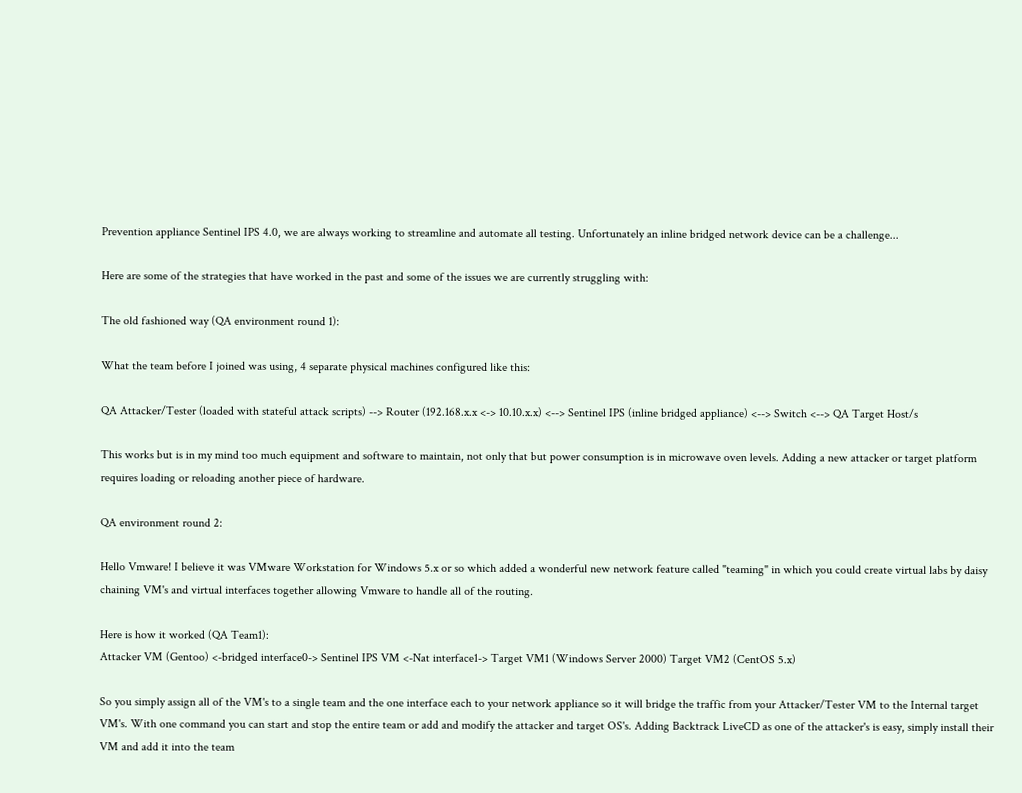Prevention appliance Sentinel IPS 4.0, we are always working to streamline and automate all testing. Unfortunately an inline bridged network device can be a challenge...

Here are some of the strategies that have worked in the past and some of the issues we are currently struggling with:

The old fashioned way (QA environment round 1):

What the team before I joined was using, 4 separate physical machines configured like this:

QA Attacker/Tester (loaded with stateful attack scripts) --> Router (192.168.x.x <-> 10.10.x.x) <--> Sentinel IPS (inline bridged appliance) <--> Switch <--> QA Target Host/s

This works but is in my mind too much equipment and software to maintain, not only that but power consumption is in microwave oven levels. Adding a new attacker or target platform requires loading or reloading another piece of hardware.

QA environment round 2:

Hello Vmware! I believe it was VMware Workstation for Windows 5.x or so which added a wonderful new network feature called "teaming" in which you could create virtual labs by daisy chaining VM's and virtual interfaces together allowing Vmware to handle all of the routing.

Here is how it worked (QA Team1):
Attacker VM (Gentoo) <-bridged interface0-> Sentinel IPS VM <-Nat interface1-> Target VM1 (Windows Server 2000) Target VM2 (CentOS 5.x)

So you simply assign all of the VM's to a single team and the one interface each to your network appliance so it will bridge the traffic from your Attacker/Tester VM to the Internal target VM's. With one command you can start and stop the entire team or add and modify the attacker and target OS's. Adding Backtrack LiveCD as one of the attacker's is easy, simply install their VM and add it into the team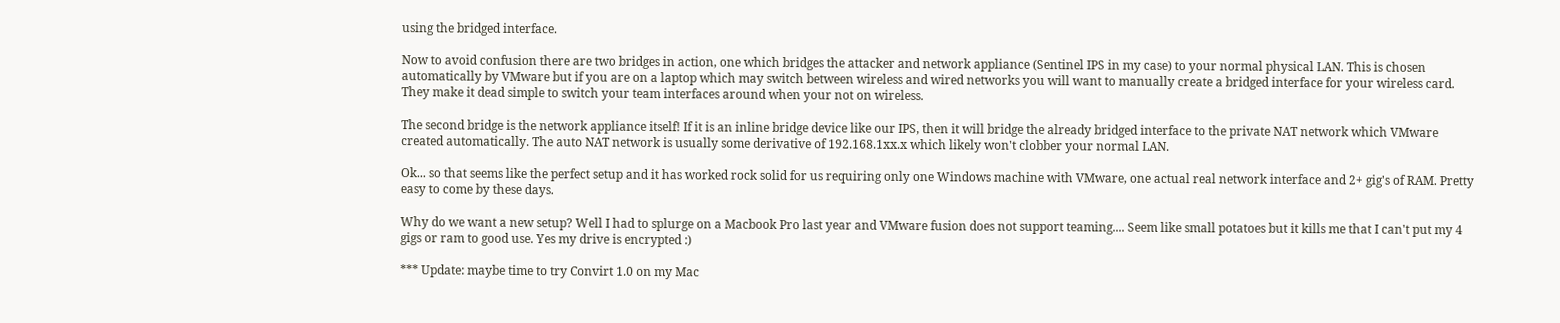using the bridged interface.

Now to avoid confusion there are two bridges in action, one which bridges the attacker and network appliance (Sentinel IPS in my case) to your normal physical LAN. This is chosen automatically by VMware but if you are on a laptop which may switch between wireless and wired networks you will want to manually create a bridged interface for your wireless card. They make it dead simple to switch your team interfaces around when your not on wireless.

The second bridge is the network appliance itself! If it is an inline bridge device like our IPS, then it will bridge the already bridged interface to the private NAT network which VMware created automatically. The auto NAT network is usually some derivative of 192.168.1xx.x which likely won't clobber your normal LAN.

Ok... so that seems like the perfect setup and it has worked rock solid for us requiring only one Windows machine with VMware, one actual real network interface and 2+ gig's of RAM. Pretty easy to come by these days.

Why do we want a new setup? Well I had to splurge on a Macbook Pro last year and VMware fusion does not support teaming.... Seem like small potatoes but it kills me that I can't put my 4 gigs or ram to good use. Yes my drive is encrypted :)

*** Update: maybe time to try Convirt 1.0 on my Mac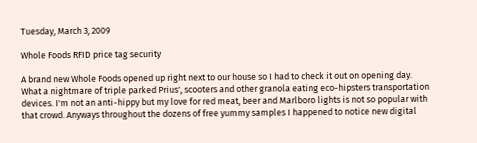Tuesday, March 3, 2009

Whole Foods RFID price tag security

A brand new Whole Foods opened up right next to our house so I had to check it out on opening day. What a nightmare of triple parked Prius', scooters and other granola eating eco-hipsters transportation devices. I'm not an anti-hippy but my love for red meat, beer and Marlboro lights is not so popular with that crowd. Anyways throughout the dozens of free yummy samples I happened to notice new digital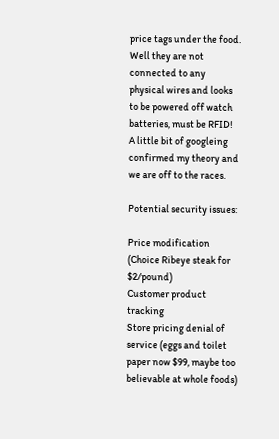price tags under the food. Well they are not connected to any physical wires and looks to be powered off watch batteries, must be RFID! A little bit of googleing confirmed my theory and we are off to the races.

Potential security issues:

Price modification (Choice Ribeye steak for $2/pound)
Customer product tracking
Store pricing denial of service (eggs and toilet paper now $99, maybe too believable at whole foods)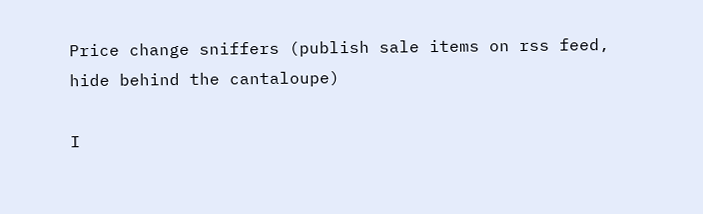Price change sniffers (publish sale items on rss feed, hide behind the cantaloupe)

I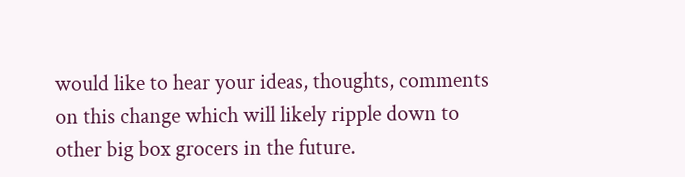would like to hear your ideas, thoughts, comments on this change which will likely ripple down to other big box grocers in the future.